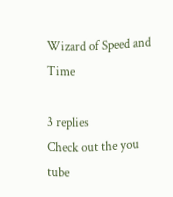Wizard of Speed and Time

3 replies
Check out the you tube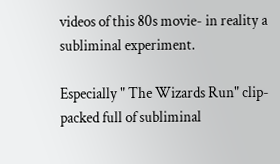videos of this 80s movie- in reality a subliminal experiment.

Especially " The Wizards Run" clip- packed full of subliminal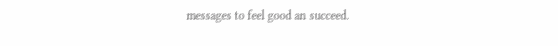messages to feel good an succeed.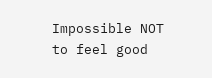Impossible NOT to feel good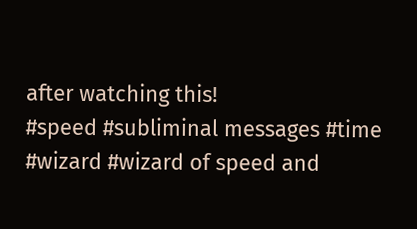after watching this!
#speed #subliminal messages #time #wizard #wizard of speed and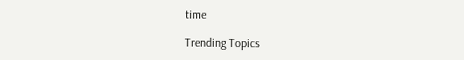time

Trending Topics